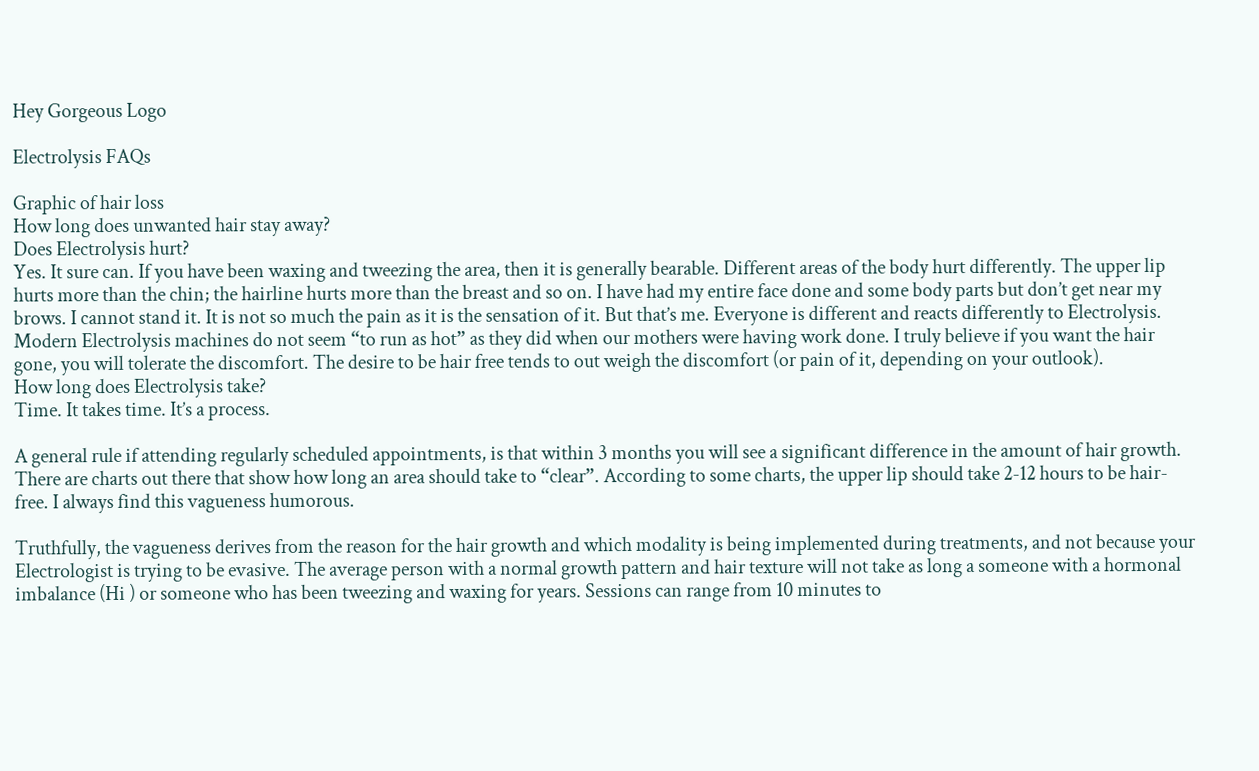Hey Gorgeous Logo

Electrolysis FAQs

Graphic of hair loss
How long does unwanted hair stay away?
Does Electrolysis hurt?
Yes. It sure can. If you have been waxing and tweezing the area, then it is generally bearable. Different areas of the body hurt differently. The upper lip hurts more than the chin; the hairline hurts more than the breast and so on. I have had my entire face done and some body parts but don’t get near my brows. I cannot stand it. It is not so much the pain as it is the sensation of it. But that’s me. Everyone is different and reacts differently to Electrolysis. Modern Electrolysis machines do not seem “to run as hot” as they did when our mothers were having work done. I truly believe if you want the hair gone, you will tolerate the discomfort. The desire to be hair free tends to out weigh the discomfort (or pain of it, depending on your outlook).
How long does Electrolysis take?
Time. It takes time. It’s a process.

A general rule if attending regularly scheduled appointments, is that within 3 months you will see a significant difference in the amount of hair growth. There are charts out there that show how long an area should take to “clear”. According to some charts, the upper lip should take 2-12 hours to be hair-free. I always find this vagueness humorous.

Truthfully, the vagueness derives from the reason for the hair growth and which modality is being implemented during treatments, and not because your Electrologist is trying to be evasive. The average person with a normal growth pattern and hair texture will not take as long a someone with a hormonal imbalance (Hi ) or someone who has been tweezing and waxing for years. Sessions can range from 10 minutes to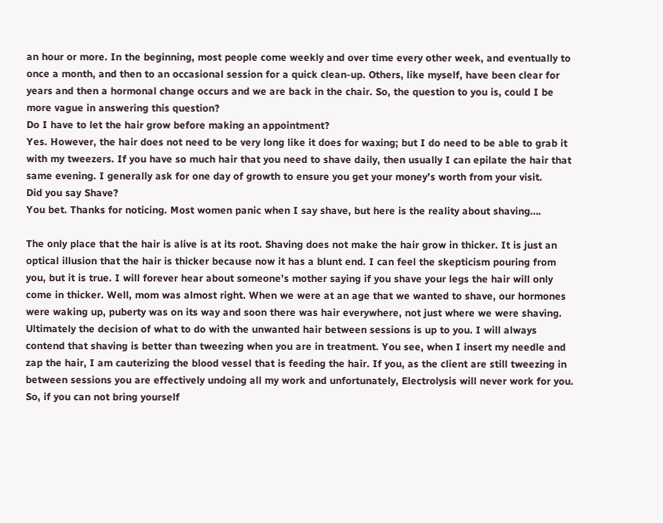an hour or more. In the beginning, most people come weekly and over time every other week, and eventually to once a month, and then to an occasional session for a quick clean-up. Others, like myself, have been clear for years and then a hormonal change occurs and we are back in the chair. So, the question to you is, could I be more vague in answering this question?
Do I have to let the hair grow before making an appointment?
Yes. However, the hair does not need to be very long like it does for waxing; but I do need to be able to grab it with my tweezers. If you have so much hair that you need to shave daily, then usually I can epilate the hair that same evening. I generally ask for one day of growth to ensure you get your money’s worth from your visit.
Did you say Shave?
You bet. Thanks for noticing. Most women panic when I say shave, but here is the reality about shaving….

The only place that the hair is alive is at its root. Shaving does not make the hair grow in thicker. It is just an optical illusion that the hair is thicker because now it has a blunt end. I can feel the skepticism pouring from you, but it is true. I will forever hear about someone’s mother saying if you shave your legs the hair will only come in thicker. Well, mom was almost right. When we were at an age that we wanted to shave, our hormones were waking up, puberty was on its way and soon there was hair everywhere, not just where we were shaving. Ultimately the decision of what to do with the unwanted hair between sessions is up to you. I will always contend that shaving is better than tweezing when you are in treatment. You see, when I insert my needle and zap the hair, I am cauterizing the blood vessel that is feeding the hair. If you, as the client are still tweezing in between sessions you are effectively undoing all my work and unfortunately, Electrolysis will never work for you. So, if you can not bring yourself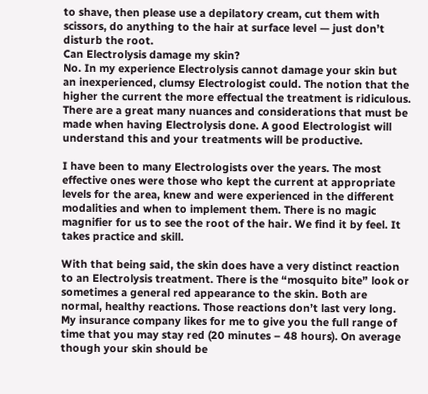to shave, then please use a depilatory cream, cut them with scissors, do anything to the hair at surface level — just don’t disturb the root.
Can Electrolysis damage my skin?
No. In my experience Electrolysis cannot damage your skin but an inexperienced, clumsy Electrologist could. The notion that the higher the current the more effectual the treatment is ridiculous. There are a great many nuances and considerations that must be made when having Electrolysis done. A good Electrologist will understand this and your treatments will be productive.

I have been to many Electrologists over the years. The most effective ones were those who kept the current at appropriate levels for the area, knew and were experienced in the different modalities and when to implement them. There is no magic magnifier for us to see the root of the hair. We find it by feel. It takes practice and skill.

With that being said, the skin does have a very distinct reaction to an Electrolysis treatment. There is the “mosquito bite” look or sometimes a general red appearance to the skin. Both are normal, healthy reactions. Those reactions don’t last very long. My insurance company likes for me to give you the full range of time that you may stay red (20 minutes – 48 hours). On average though your skin should be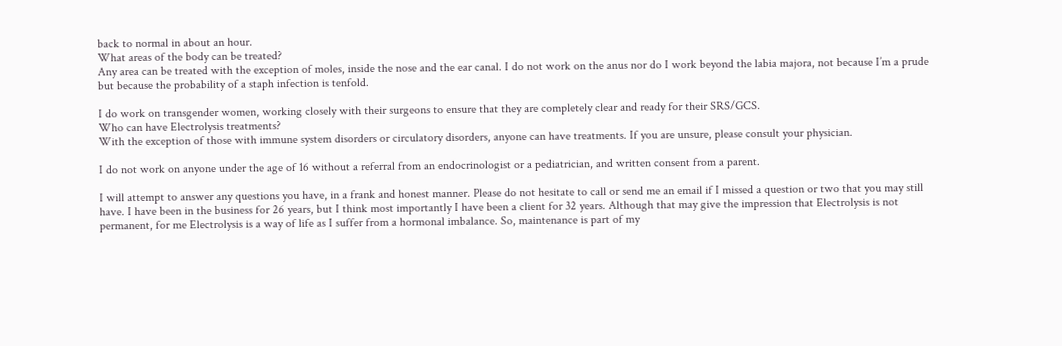back to normal in about an hour.
What areas of the body can be treated?
Any area can be treated with the exception of moles, inside the nose and the ear canal. I do not work on the anus nor do I work beyond the labia majora, not because I’m a prude but because the probability of a staph infection is tenfold.

I do work on transgender women, working closely with their surgeons to ensure that they are completely clear and ready for their SRS/GCS.
Who can have Electrolysis treatments?
With the exception of those with immune system disorders or circulatory disorders, anyone can have treatments. If you are unsure, please consult your physician.

I do not work on anyone under the age of 16 without a referral from an endocrinologist or a pediatrician, and written consent from a parent.

I will attempt to answer any questions you have, in a frank and honest manner. Please do not hesitate to call or send me an email if I missed a question or two that you may still have. I have been in the business for 26 years, but I think most importantly I have been a client for 32 years. Although that may give the impression that Electrolysis is not permanent, for me Electrolysis is a way of life as I suffer from a hormonal imbalance. So, maintenance is part of my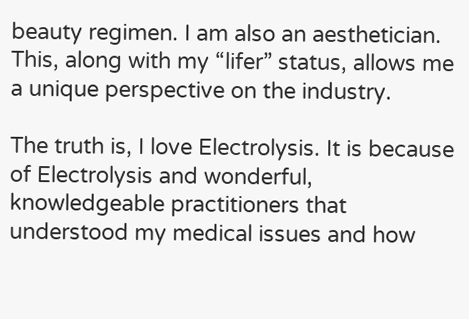beauty regimen. I am also an aesthetician. This, along with my “lifer” status, allows me a unique perspective on the industry.

The truth is, I love Electrolysis. It is because of Electrolysis and wonderful, knowledgeable practitioners that understood my medical issues and how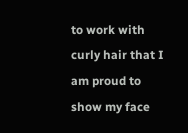to work with curly hair that I am proud to show my face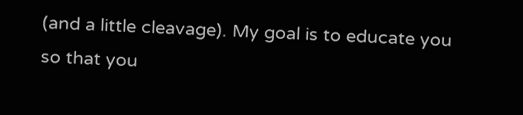(and a little cleavage). My goal is to educate you so that you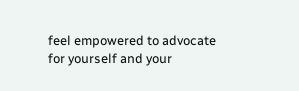feel empowered to advocate for yourself and your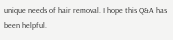unique needs of hair removal. I hope this Q&A has been helpful.